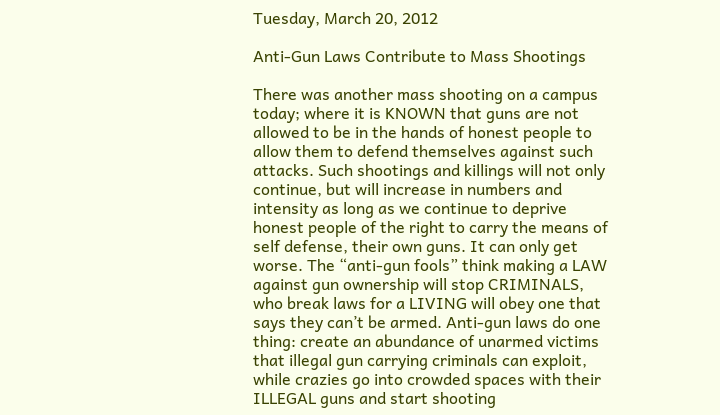Tuesday, March 20, 2012

Anti-Gun Laws Contribute to Mass Shootings

There was another mass shooting on a campus today; where it is KNOWN that guns are not allowed to be in the hands of honest people to allow them to defend themselves against such attacks. Such shootings and killings will not only continue, but will increase in numbers and intensity as long as we continue to deprive honest people of the right to carry the means of self defense, their own guns. It can only get worse. The “anti-gun fools” think making a LAW against gun ownership will stop CRIMINALS, who break laws for a LIVING will obey one that says they can’t be armed. Anti-gun laws do one thing: create an abundance of unarmed victims that illegal gun carrying criminals can exploit, while crazies go into crowded spaces with their ILLEGAL guns and start shooting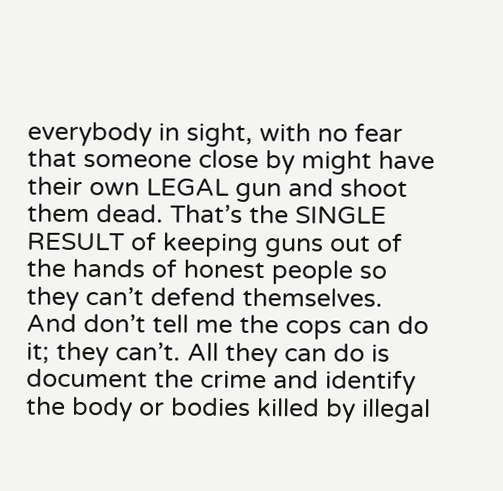everybody in sight, with no fear that someone close by might have their own LEGAL gun and shoot them dead. That’s the SINGLE RESULT of keeping guns out of the hands of honest people so they can’t defend themselves. And don’t tell me the cops can do it; they can’t. All they can do is document the crime and identify the body or bodies killed by illegal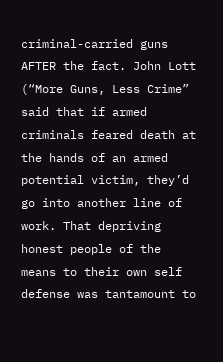criminal-carried guns AFTER the fact. John Lott (“More Guns, Less Crime” said that if armed criminals feared death at the hands of an armed potential victim, they’d go into another line of work. That depriving honest people of the means to their own self defense was tantamount to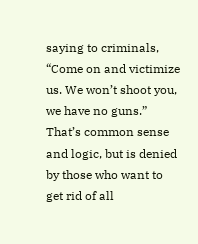saying to criminals, “Come on and victimize us. We won’t shoot you, we have no guns.” That’s common sense and logic, but is denied by those who want to get rid of all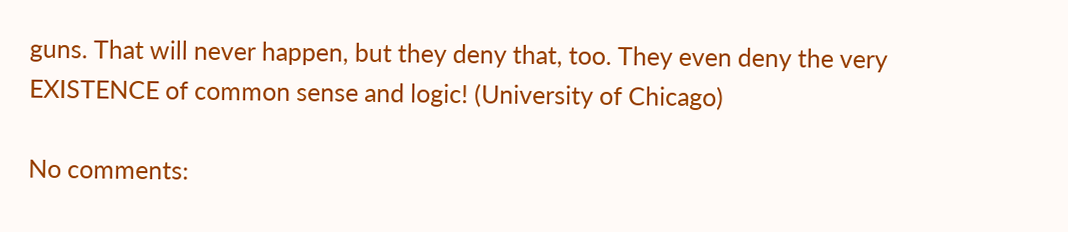guns. That will never happen, but they deny that, too. They even deny the very EXISTENCE of common sense and logic! (University of Chicago)

No comments: